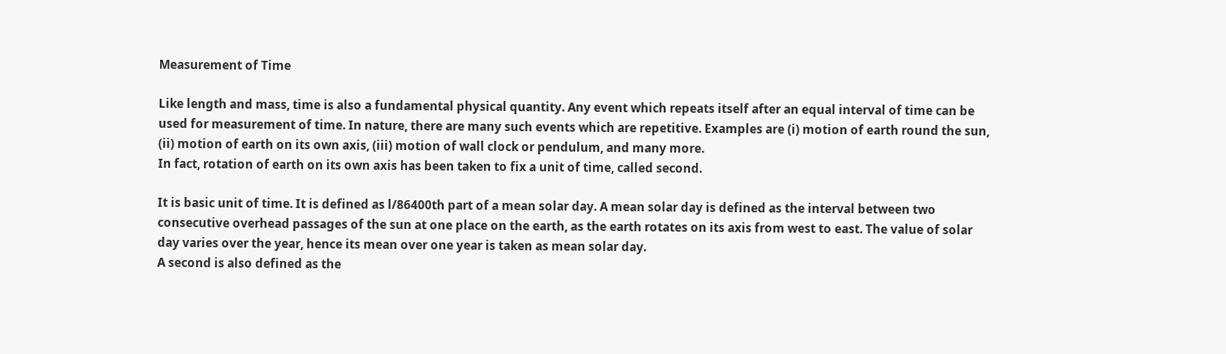Measurement of Time

Like length and mass, time is also a fundamental physical quantity. Any event which repeats itself after an equal interval of time can be used for measurement of time. In nature, there are many such events which are repetitive. Examples are (i) motion of earth round the sun, (ii) motion of earth on its own axis, (iii) motion of wall clock or pendulum, and many more.
In fact, rotation of earth on its own axis has been taken to fix a unit of time, called second.

It is basic unit of time. It is defined as l/86400th part of a mean solar day. A mean solar day is defined as the interval between two consecutive overhead passages of the sun at one place on the earth, as the earth rotates on its axis from west to east. The value of solar day varies over the year, hence its mean over one year is taken as mean solar day.
A second is also defined as the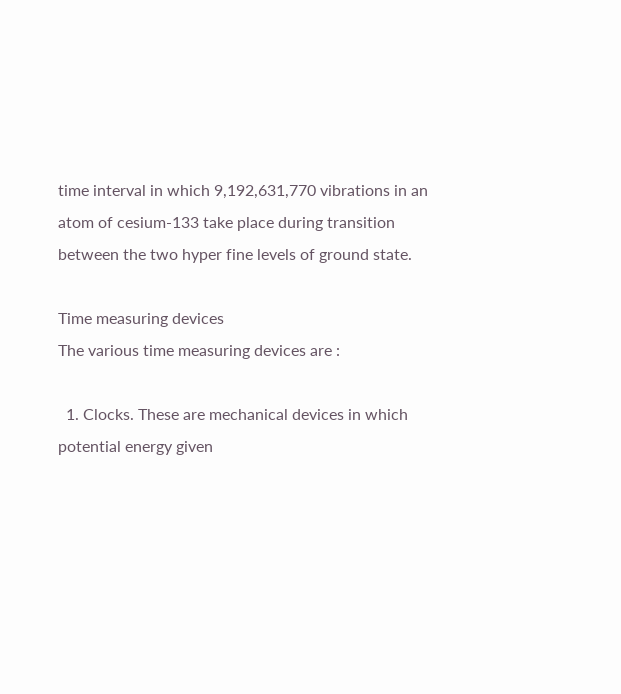time interval in which 9,192,631,770 vibrations in an atom of cesium-133 take place during transition between the two hyper fine levels of ground state.

Time measuring devices
The various time measuring devices are :

  1. Clocks. These are mechanical devices in which potential energy given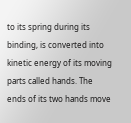to its spring during its binding, is converted into kinetic energy of its moving parts called hands. The ends of its two hands move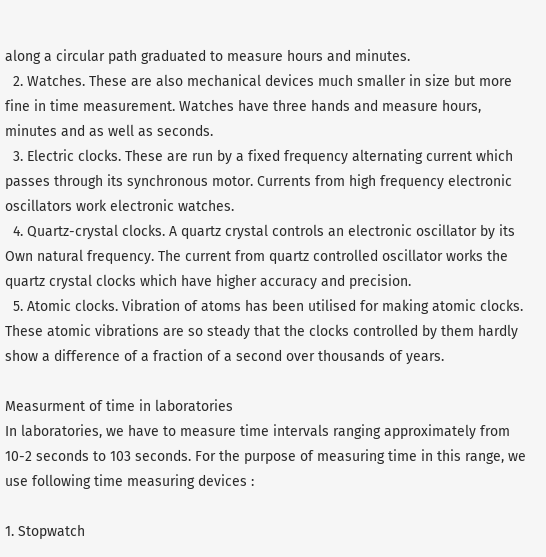along a circular path graduated to measure hours and minutes.
  2. Watches. These are also mechanical devices much smaller in size but more fine in time measurement. Watches have three hands and measure hours, minutes and as well as seconds.
  3. Electric clocks. These are run by a fixed frequency alternating current which passes through its synchronous motor. Currents from high frequency electronic oscillators work electronic watches.
  4. Quartz-crystal clocks. A quartz crystal controls an electronic oscillator by its Own natural frequency. The current from quartz controlled oscillator works the quartz crystal clocks which have higher accuracy and precision.
  5. Atomic clocks. Vibration of atoms has been utilised for making atomic clocks. These atomic vibrations are so steady that the clocks controlled by them hardly show a difference of a fraction of a second over thousands of years.

Measurment of time in laboratories
In laboratories, we have to measure time intervals ranging approximately from 10-2 seconds to 103 seconds. For the purpose of measuring time in this range, we use following time measuring devices :

1. Stopwatch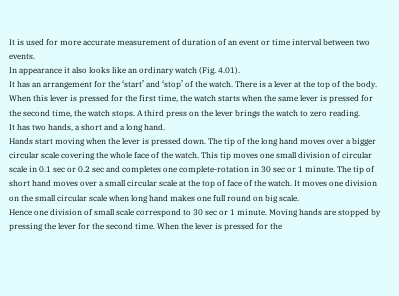It is used for more accurate measurement of duration of an event or time interval between two events.
In appearance it also looks like an ordinary watch (Fig. 4.01).
It has an arrangement for the ‘start’ and ‘stop’ of the watch. There is a lever at the top of the body. When this lever is pressed for the first time, the watch starts when the same lever is pressed for the second time, the watch stops. A third press on the lever brings the watch to zero reading.
It has two hands, a short and a long hand.
Hands start moving when the lever is pressed down. The tip of the long hand moves over a bigger circular scale covering the whole face of the watch. This tip moves one small division of circular scale in 0.1 sec or 0.2 sec and completes one complete-rotation in 30 sec or 1 minute. The tip of short hand moves over a small circular scale at the top of face of the watch. It moves one division on the small circular scale when long hand makes one full round on big scale.
Hence one division of small scale correspond to 30 sec or 1 minute. Moving hands are stopped by pressing the lever for the second time. When the lever is pressed for the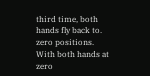third time, both hands fly back to. zero positions.
With both hands at zero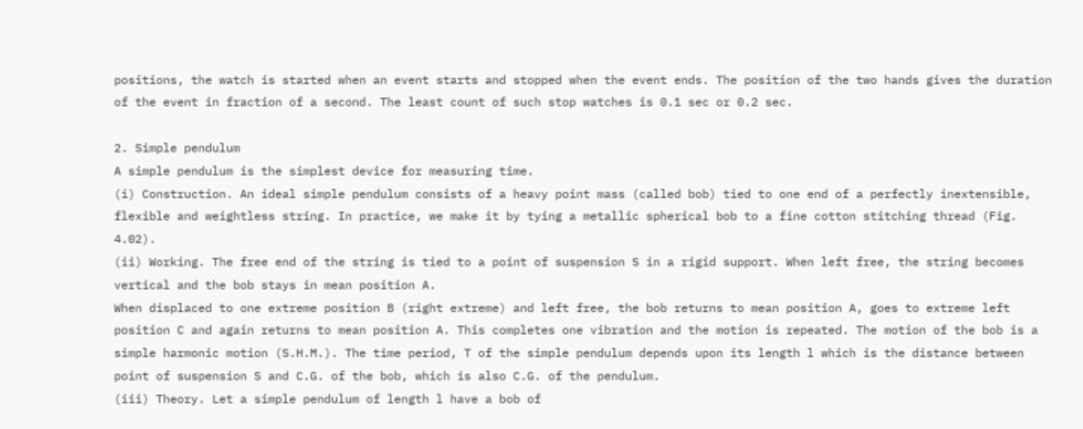positions, the watch is started when an event starts and stopped when the event ends. The position of the two hands gives the duration of the event in fraction of a second. The least count of such stop watches is 0.1 sec or 0.2 sec.

2. Simple pendulum
A simple pendulum is the simplest device for measuring time.
(i) Construction. An ideal simple pendulum consists of a heavy point mass (called bob) tied to one end of a perfectly inextensible, flexible and weightless string. In practice, we make it by tying a metallic spherical bob to a fine cotton stitching thread (Fig. 4.02).
(ii) Working. The free end of the string is tied to a point of suspension S in a rigid support. When left free, the string becomes vertical and the bob stays in mean position A.
When displaced to one extreme position B (right extreme) and left free, the bob returns to mean position A, goes to extreme left position C and again returns to mean position A. This completes one vibration and the motion is repeated. The motion of the bob is a simple harmonic motion (S.H.M.). The time period, T of the simple pendulum depends upon its length l which is the distance between point of suspension S and C.G. of the bob, which is also C.G. of the pendulum.
(iii) Theory. Let a simple pendulum of length l have a bob of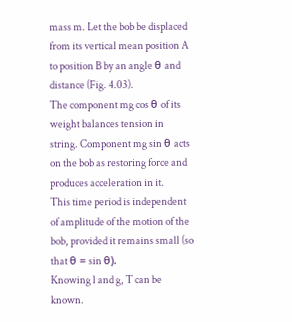mass m. Let the bob be displaced from its vertical mean position A to position B by an angle θ and distance (Fig. 4.03).
The component mg cos θ of its weight balances tension in string. Component mg sin θ acts on the bob as restoring force and produces acceleration in it.
This time period is independent of amplitude of the motion of the bob, provided it remains small (so that θ = sin θ).
Knowing l and g, T can be known.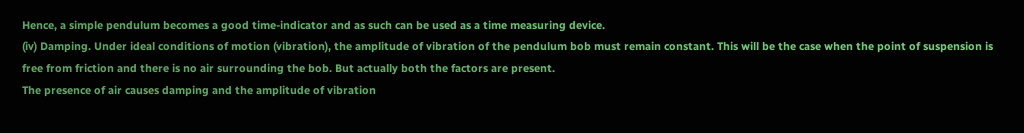Hence, a simple pendulum becomes a good time-indicator and as such can be used as a time measuring device.
(iv) Damping. Under ideal conditions of motion (vibration), the amplitude of vibration of the pendulum bob must remain constant. This will be the case when the point of suspension is free from friction and there is no air surrounding the bob. But actually both the factors are present.
The presence of air causes damping and the amplitude of vibration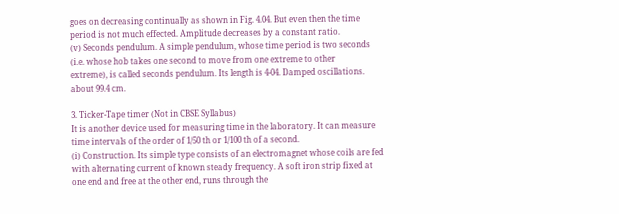goes on decreasing continually as shown in Fig. 4.04. But even then the time period is not much effected. Amplitude decreases by a constant ratio.
(v) Seconds pendulum. A simple pendulum, whose time period is two seconds (i.e. whose hob takes one second to move from one extreme to other
extreme), is called seconds pendulum. Its length is 4-04. Damped oscillations. about 99.4 cm.

3. Ticker-Tape timer (Not in CBSE Syllabus)
It is another device used for measuring time in the laboratory. It can measure time intervals of the order of 1/50 th or 1/100 th of a second.
(i) Construction. Its simple type consists of an electromagnet whose coils are fed with alternating current of known steady frequency. A soft iron strip fixed at one end and free at the other end, runs through the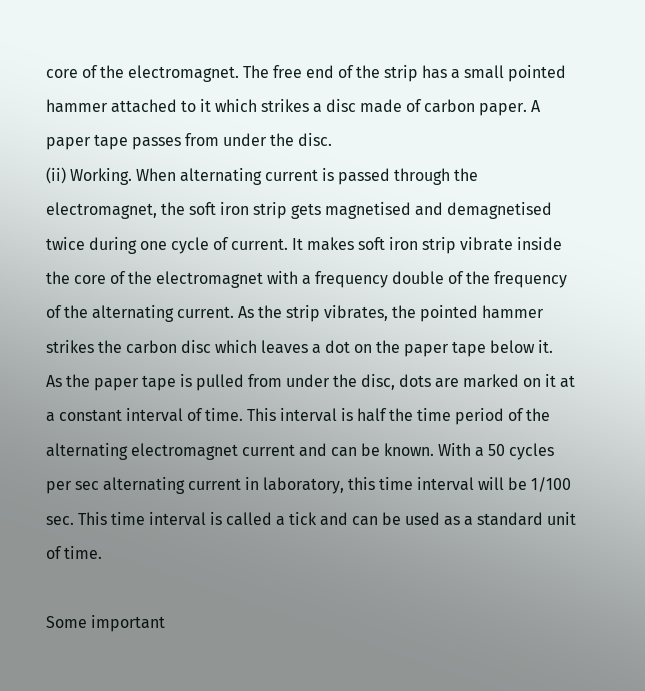core of the electromagnet. The free end of the strip has a small pointed hammer attached to it which strikes a disc made of carbon paper. A paper tape passes from under the disc.
(ii) Working. When alternating current is passed through the electromagnet, the soft iron strip gets magnetised and demagnetised twice during one cycle of current. It makes soft iron strip vibrate inside the core of the electromagnet with a frequency double of the frequency of the alternating current. As the strip vibrates, the pointed hammer strikes the carbon disc which leaves a dot on the paper tape below it.
As the paper tape is pulled from under the disc, dots are marked on it at a constant interval of time. This interval is half the time period of the alternating electromagnet current and can be known. With a 50 cycles per sec alternating current in laboratory, this time interval will be 1/100 sec. This time interval is called a tick and can be used as a standard unit of time.

Some important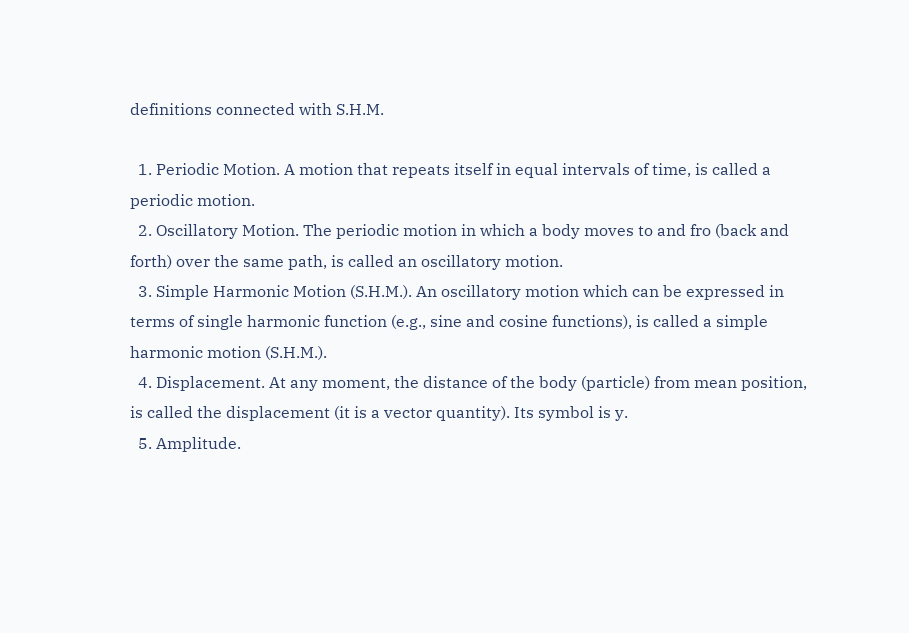definitions connected with S.H.M.

  1. Periodic Motion. A motion that repeats itself in equal intervals of time, is called a periodic motion.
  2. Oscillatory Motion. The periodic motion in which a body moves to and fro (back and forth) over the same path, is called an oscillatory motion.
  3. Simple Harmonic Motion (S.H.M.). An oscillatory motion which can be expressed in terms of single harmonic function (e.g., sine and cosine functions), is called a simple harmonic motion (S.H.M.).
  4. Displacement. At any moment, the distance of the body (particle) from mean position, is called the displacement (it is a vector quantity). Its symbol is y.
  5. Amplitude.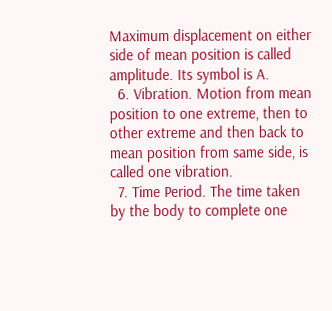Maximum displacement on either side of mean position is called amplitude. Its symbol is A.
  6. Vibration. Motion from mean position to one extreme, then to other extreme and then back to mean position from same side, is called one vibration.
  7. Time Period. The time taken by the body to complete one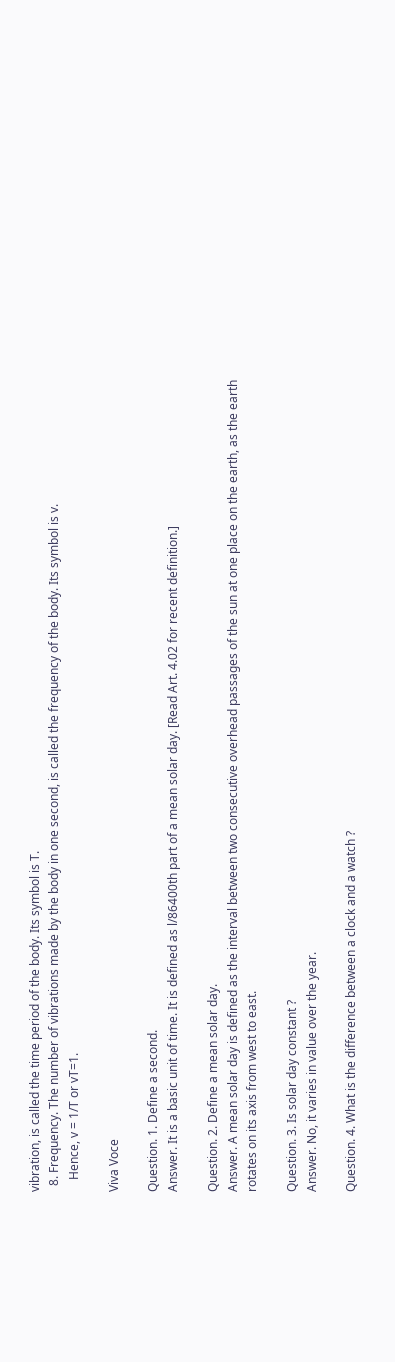vibration, is called the time period of the body. Its symbol is T.
  8. Frequency. The number of vibrations made by the body in one second, is called the frequency of the body. Its symbol is v.
    Hence, v = 1/T or vT=1.

Viva Voce

Question. 1. Define a second.
Answer. It is a basic unit of time. It is defined as l/86400th part of a mean solar day. [Read Art. 4.02 for recent definition.]

Question. 2. Define a mean solar day.
Answer. A mean solar day is defined as the interval between two consecutive overhead passages of the sun at one place on the earth, as the earth rotates on its axis from west to east.

Question. 3. Is solar day constant ?
Answer. No, it varies in value over the year.

Question. 4. What is the difference between a clock and a watch ?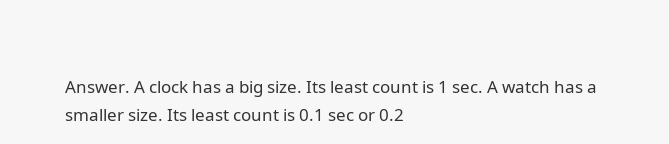Answer. A clock has a big size. Its least count is 1 sec. A watch has a smaller size. Its least count is 0.1 sec or 0.2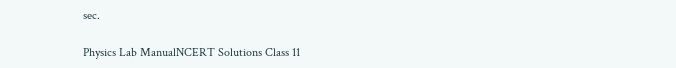sec.

Physics Lab ManualNCERT Solutions Class 11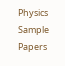Physics Sample Papers